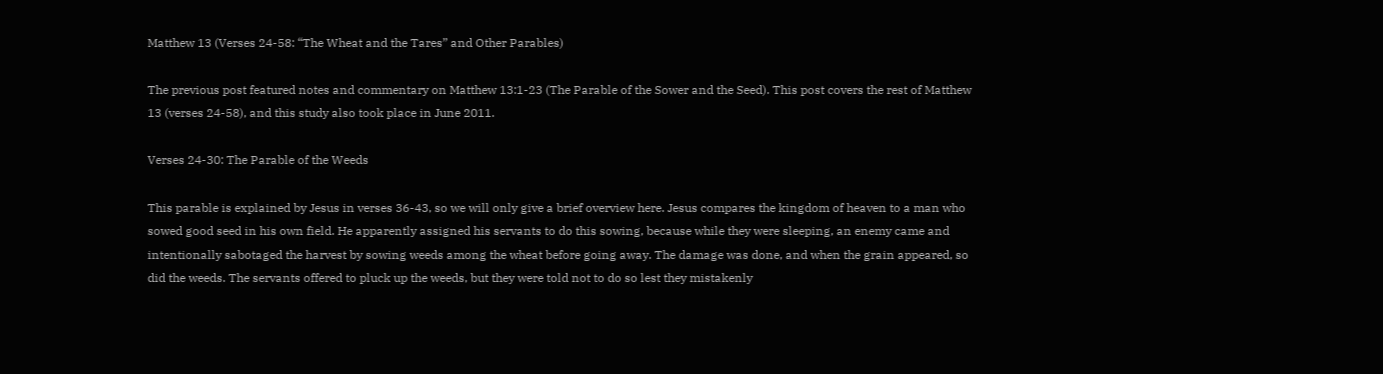Matthew 13 (Verses 24-58: “The Wheat and the Tares” and Other Parables)

The previous post featured notes and commentary on Matthew 13:1-23 (The Parable of the Sower and the Seed). This post covers the rest of Matthew 13 (verses 24-58), and this study also took place in June 2011.

Verses 24-30: The Parable of the Weeds

This parable is explained by Jesus in verses 36-43, so we will only give a brief overview here. Jesus compares the kingdom of heaven to a man who sowed good seed in his own field. He apparently assigned his servants to do this sowing, because while they were sleeping, an enemy came and intentionally sabotaged the harvest by sowing weeds among the wheat before going away. The damage was done, and when the grain appeared, so did the weeds. The servants offered to pluck up the weeds, but they were told not to do so lest they mistakenly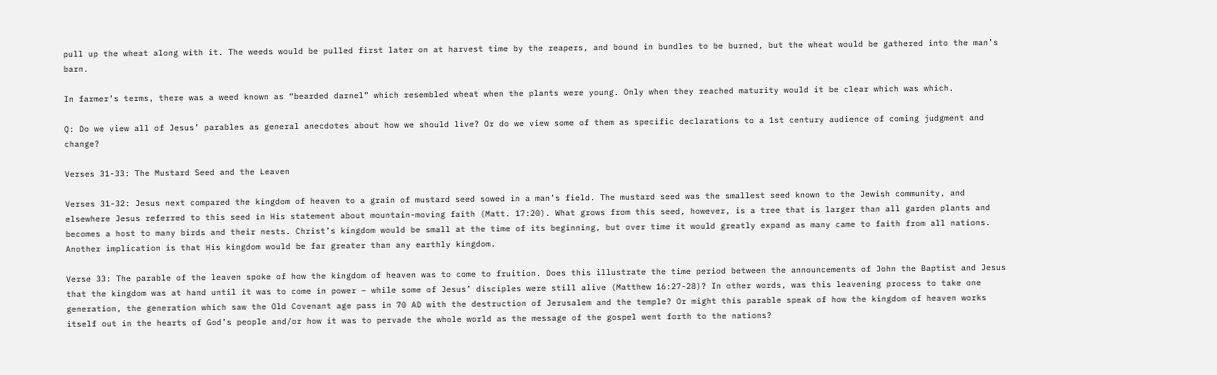pull up the wheat along with it. The weeds would be pulled first later on at harvest time by the reapers, and bound in bundles to be burned, but the wheat would be gathered into the man’s barn.

In farmer’s terms, there was a weed known as “bearded darnel” which resembled wheat when the plants were young. Only when they reached maturity would it be clear which was which.

Q: Do we view all of Jesus’ parables as general anecdotes about how we should live? Or do we view some of them as specific declarations to a 1st century audience of coming judgment and change?

Verses 31-33: The Mustard Seed and the Leaven

Verses 31-32: Jesus next compared the kingdom of heaven to a grain of mustard seed sowed in a man’s field. The mustard seed was the smallest seed known to the Jewish community, and elsewhere Jesus referred to this seed in His statement about mountain-moving faith (Matt. 17:20). What grows from this seed, however, is a tree that is larger than all garden plants and becomes a host to many birds and their nests. Christ’s kingdom would be small at the time of its beginning, but over time it would greatly expand as many came to faith from all nations. Another implication is that His kingdom would be far greater than any earthly kingdom.

Verse 33: The parable of the leaven spoke of how the kingdom of heaven was to come to fruition. Does this illustrate the time period between the announcements of John the Baptist and Jesus that the kingdom was at hand until it was to come in power – while some of Jesus’ disciples were still alive (Matthew 16:27-28)? In other words, was this leavening process to take one generation, the generation which saw the Old Covenant age pass in 70 AD with the destruction of Jerusalem and the temple? Or might this parable speak of how the kingdom of heaven works itself out in the hearts of God’s people and/or how it was to pervade the whole world as the message of the gospel went forth to the nations?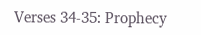Verses 34-35: Prophecy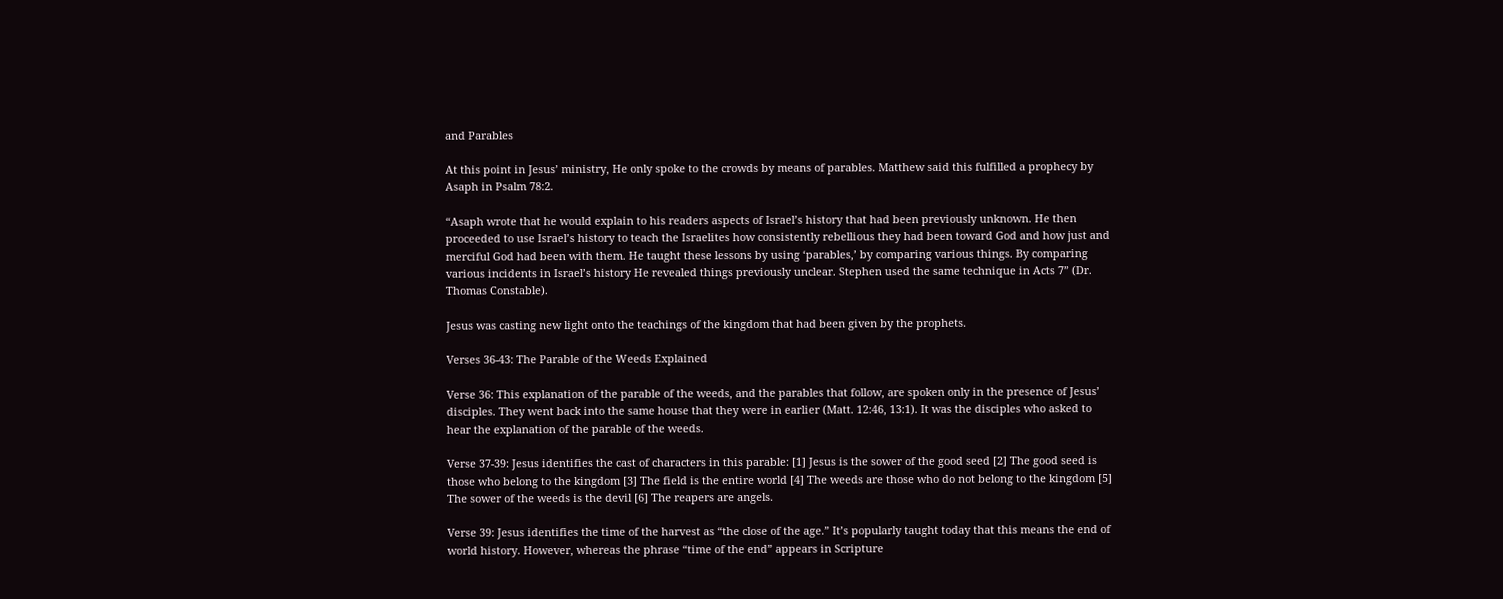and Parables

At this point in Jesus’ ministry, He only spoke to the crowds by means of parables. Matthew said this fulfilled a prophecy by Asaph in Psalm 78:2.

“Asaph wrote that he would explain to his readers aspects of Israel’s history that had been previously unknown. He then proceeded to use Israel’s history to teach the Israelites how consistently rebellious they had been toward God and how just and merciful God had been with them. He taught these lessons by using ‘parables,’ by comparing various things. By comparing various incidents in Israel’s history He revealed things previously unclear. Stephen used the same technique in Acts 7” (Dr. Thomas Constable).

Jesus was casting new light onto the teachings of the kingdom that had been given by the prophets.

Verses 36-43: The Parable of the Weeds Explained

Verse 36: This explanation of the parable of the weeds, and the parables that follow, are spoken only in the presence of Jesus’ disciples. They went back into the same house that they were in earlier (Matt. 12:46, 13:1). It was the disciples who asked to hear the explanation of the parable of the weeds.

Verse 37-39: Jesus identifies the cast of characters in this parable: [1] Jesus is the sower of the good seed [2] The good seed is those who belong to the kingdom [3] The field is the entire world [4] The weeds are those who do not belong to the kingdom [5] The sower of the weeds is the devil [6] The reapers are angels.

Verse 39: Jesus identifies the time of the harvest as “the close of the age.” It’s popularly taught today that this means the end of world history. However, whereas the phrase “time of the end” appears in Scripture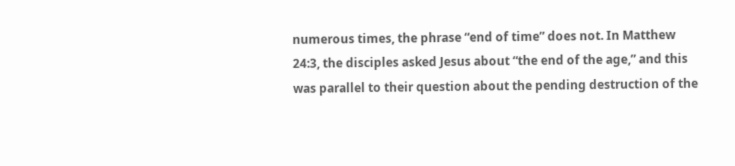numerous times, the phrase “end of time” does not. In Matthew 24:3, the disciples asked Jesus about “the end of the age,” and this was parallel to their question about the pending destruction of the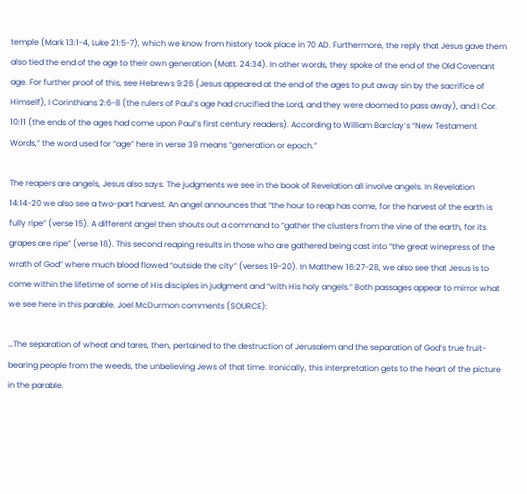temple (Mark 13:1-4, Luke 21:5-7), which we know from history took place in 70 AD. Furthermore, the reply that Jesus gave them also tied the end of the age to their own generation (Matt. 24:34). In other words, they spoke of the end of the Old Covenant age. For further proof of this, see Hebrews 9:26 (Jesus appeared at the end of the ages to put away sin by the sacrifice of Himself), I Corinthians 2:6-8 (the rulers of Paul’s age had crucified the Lord, and they were doomed to pass away), and I Cor. 10:11 (the ends of the ages had come upon Paul’s first century readers). According to William Barclay’s “New Testament Words,” the word used for “age” here in verse 39 means “generation or epoch.”

The reapers are angels, Jesus also says. The judgments we see in the book of Revelation all involve angels. In Revelation 14:14-20 we also see a two-part harvest. An angel announces that “the hour to reap has come, for the harvest of the earth is fully ripe” (verse 15). A different angel then shouts out a command to “gather the clusters from the vine of the earth, for its grapes are ripe” (verse 18). This second reaping results in those who are gathered being cast into “the great winepress of the wrath of God” where much blood flowed “outside the city” (verses 19-20). In Matthew 16:27-28, we also see that Jesus is to come within the lifetime of some of His disciples in judgment and “with His holy angels.” Both passages appear to mirror what we see here in this parable. Joel McDurmon comments (SOURCE):

…The separation of wheat and tares, then, pertained to the destruction of Jerusalem and the separation of God’s true fruit-bearing people from the weeds, the unbelieving Jews of that time. Ironically, this interpretation gets to the heart of the picture in the parable.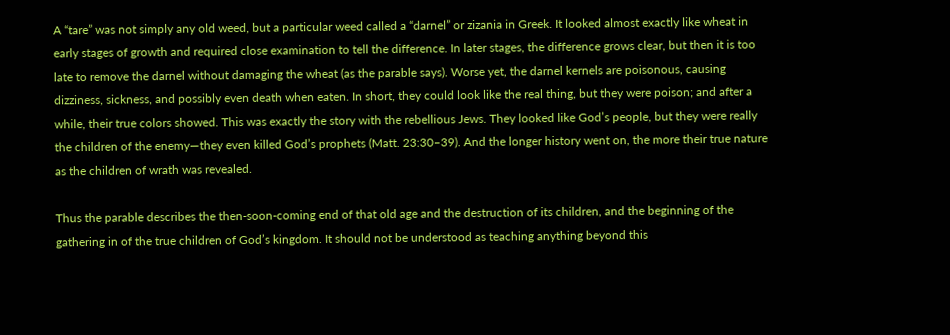A “tare” was not simply any old weed, but a particular weed called a “darnel” or zizania in Greek. It looked almost exactly like wheat in early stages of growth and required close examination to tell the difference. In later stages, the difference grows clear, but then it is too late to remove the darnel without damaging the wheat (as the parable says). Worse yet, the darnel kernels are poisonous, causing dizziness, sickness, and possibly even death when eaten. In short, they could look like the real thing, but they were poison; and after a while, their true colors showed. This was exactly the story with the rebellious Jews. They looked like God’s people, but they were really the children of the enemy—they even killed God’s prophets (Matt. 23:30–39). And the longer history went on, the more their true nature as the children of wrath was revealed.

Thus the parable describes the then-soon-coming end of that old age and the destruction of its children, and the beginning of the gathering in of the true children of God’s kingdom. It should not be understood as teaching anything beyond this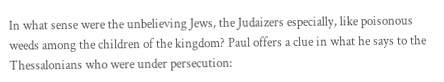In what sense were the unbelieving Jews, the Judaizers especially, like poisonous weeds among the children of the kingdom? Paul offers a clue in what he says to the Thessalonians who were under persecution: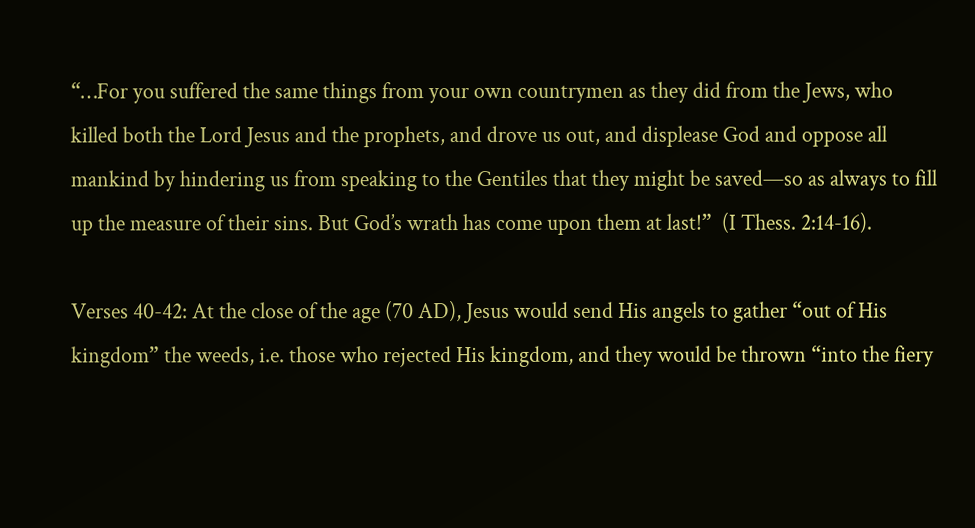“…For you suffered the same things from your own countrymen as they did from the Jews, who killed both the Lord Jesus and the prophets, and drove us out, and displease God and oppose all mankind by hindering us from speaking to the Gentiles that they might be saved—so as always to fill up the measure of their sins. But God’s wrath has come upon them at last!”  (I Thess. 2:14-16).

Verses 40-42: At the close of the age (70 AD), Jesus would send His angels to gather “out of His kingdom” the weeds, i.e. those who rejected His kingdom, and they would be thrown “into the fiery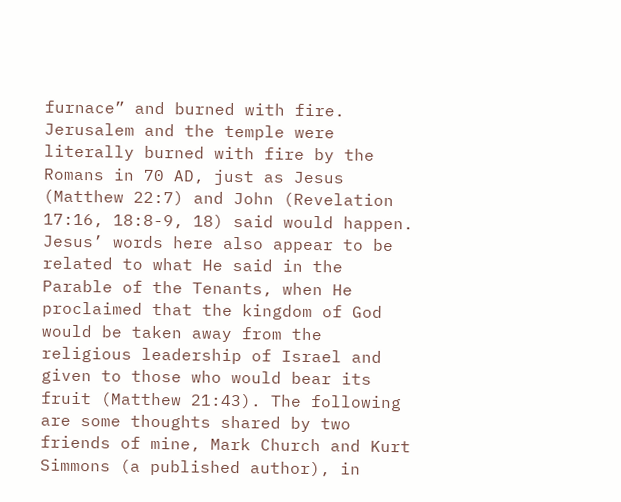furnace” and burned with fire. Jerusalem and the temple were literally burned with fire by the Romans in 70 AD, just as Jesus (Matthew 22:7) and John (Revelation 17:16, 18:8-9, 18) said would happen. Jesus’ words here also appear to be related to what He said in the Parable of the Tenants, when He proclaimed that the kingdom of God would be taken away from the religious leadership of Israel and given to those who would bear its fruit (Matthew 21:43). The following are some thoughts shared by two friends of mine, Mark Church and Kurt Simmons (a published author), in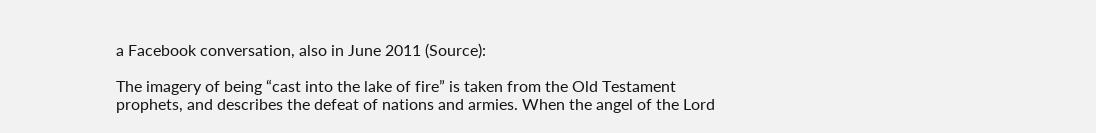a Facebook conversation, also in June 2011 (Source):

The imagery of being “cast into the lake of fire” is taken from the Old Testament prophets, and describes the defeat of nations and armies. When the angel of the Lord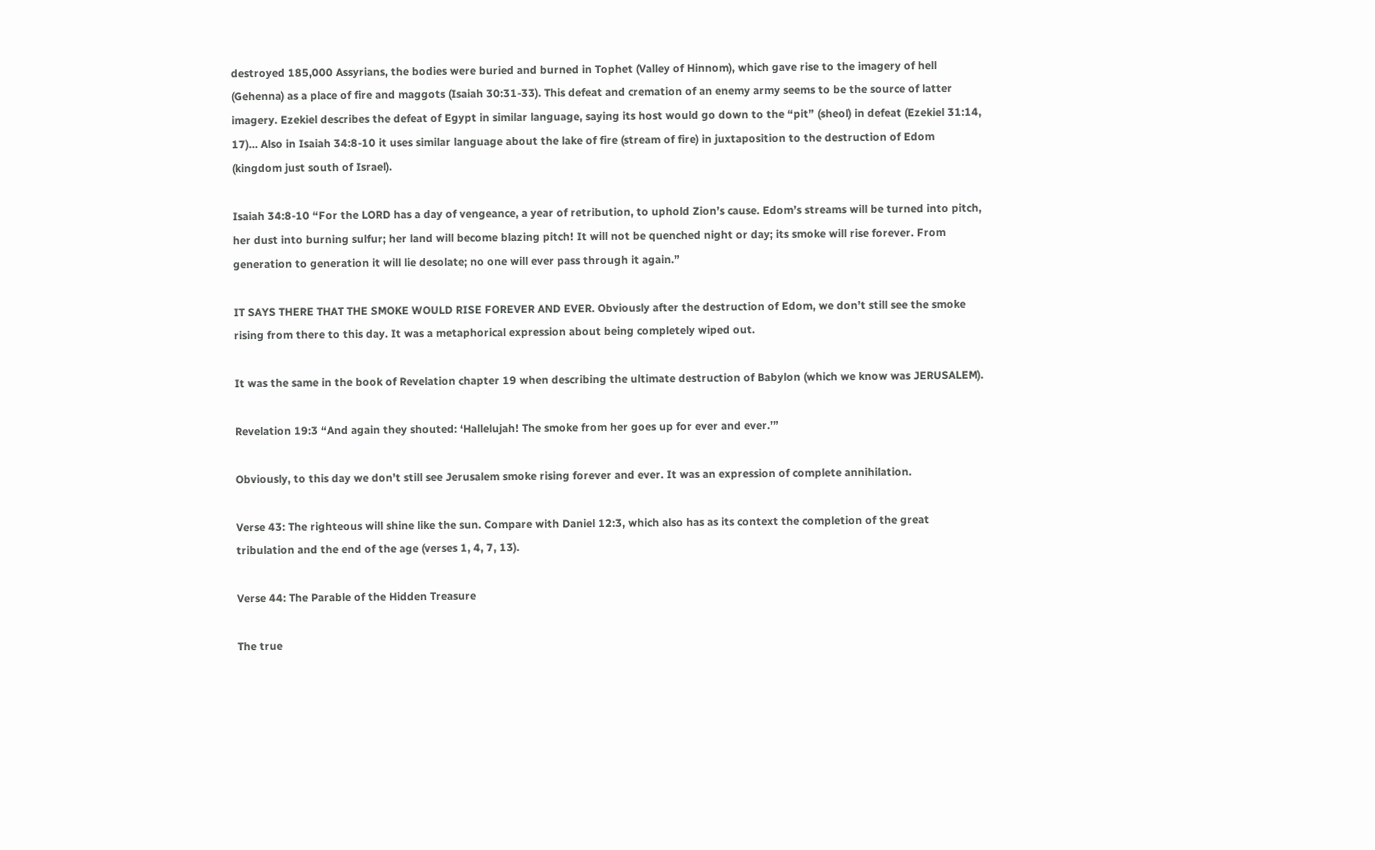destroyed 185,000 Assyrians, the bodies were buried and burned in Tophet (Valley of Hinnom), which gave rise to the imagery of hell (Gehenna) as a place of fire and maggots (Isaiah 30:31-33). This defeat and cremation of an enemy army seems to be the source of latter imagery. Ezekiel describes the defeat of Egypt in similar language, saying its host would go down to the “pit” (sheol) in defeat (Ezekiel 31:14, 17)… Also in Isaiah 34:8-10 it uses similar language about the lake of fire (stream of fire) in juxtaposition to the destruction of Edom (kingdom just south of Israel).

Isaiah 34:8-10 “For the LORD has a day of vengeance, a year of retribution, to uphold Zion’s cause. Edom’s streams will be turned into pitch, her dust into burning sulfur; her land will become blazing pitch! It will not be quenched night or day; its smoke will rise forever. From generation to generation it will lie desolate; no one will ever pass through it again.”

IT SAYS THERE THAT THE SMOKE WOULD RISE FOREVER AND EVER. Obviously after the destruction of Edom, we don’t still see the smoke rising from there to this day. It was a metaphorical expression about being completely wiped out.

It was the same in the book of Revelation chapter 19 when describing the ultimate destruction of Babylon (which we know was JERUSALEM).

Revelation 19:3 “And again they shouted: ‘Hallelujah! The smoke from her goes up for ever and ever.’”

Obviously, to this day we don’t still see Jerusalem smoke rising forever and ever. It was an expression of complete annihilation.

Verse 43: The righteous will shine like the sun. Compare with Daniel 12:3, which also has as its context the completion of the great tribulation and the end of the age (verses 1, 4, 7, 13).

Verse 44: The Parable of the Hidden Treasure

The true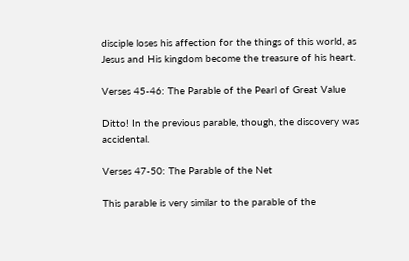disciple loses his affection for the things of this world, as Jesus and His kingdom become the treasure of his heart.

Verses 45-46: The Parable of the Pearl of Great Value

Ditto! In the previous parable, though, the discovery was accidental.

Verses 47-50: The Parable of the Net

This parable is very similar to the parable of the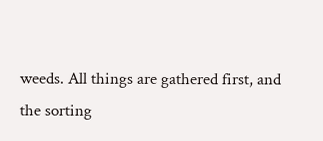weeds. All things are gathered first, and the sorting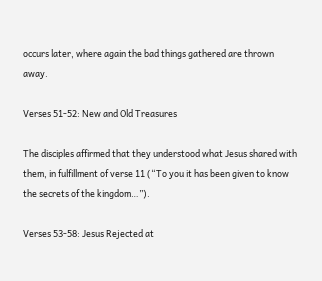occurs later, where again the bad things gathered are thrown away.

Verses 51-52: New and Old Treasures

The disciples affirmed that they understood what Jesus shared with them, in fulfillment of verse 11 (“To you it has been given to know the secrets of the kingdom…”).

Verses 53-58: Jesus Rejected at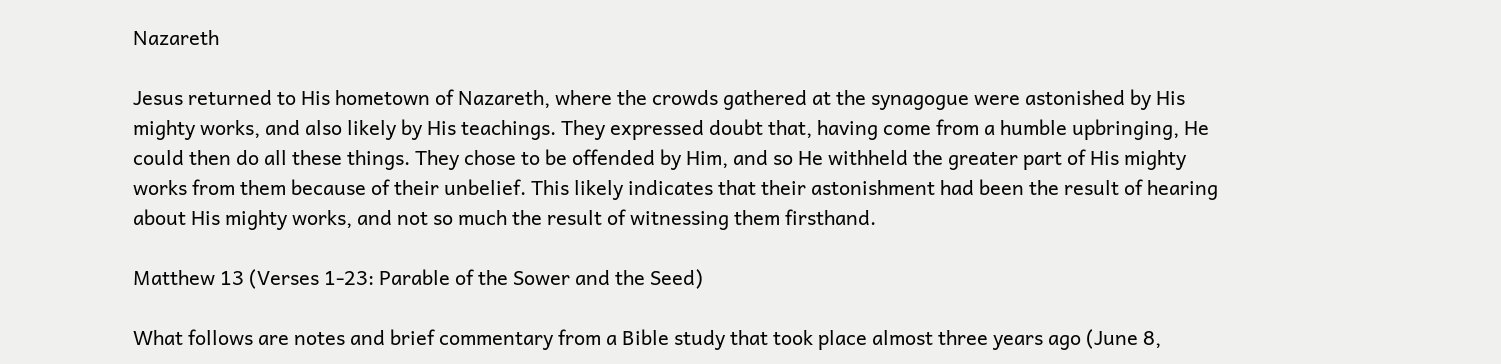Nazareth

Jesus returned to His hometown of Nazareth, where the crowds gathered at the synagogue were astonished by His mighty works, and also likely by His teachings. They expressed doubt that, having come from a humble upbringing, He could then do all these things. They chose to be offended by Him, and so He withheld the greater part of His mighty works from them because of their unbelief. This likely indicates that their astonishment had been the result of hearing about His mighty works, and not so much the result of witnessing them firsthand.

Matthew 13 (Verses 1-23: Parable of the Sower and the Seed)

What follows are notes and brief commentary from a Bible study that took place almost three years ago (June 8,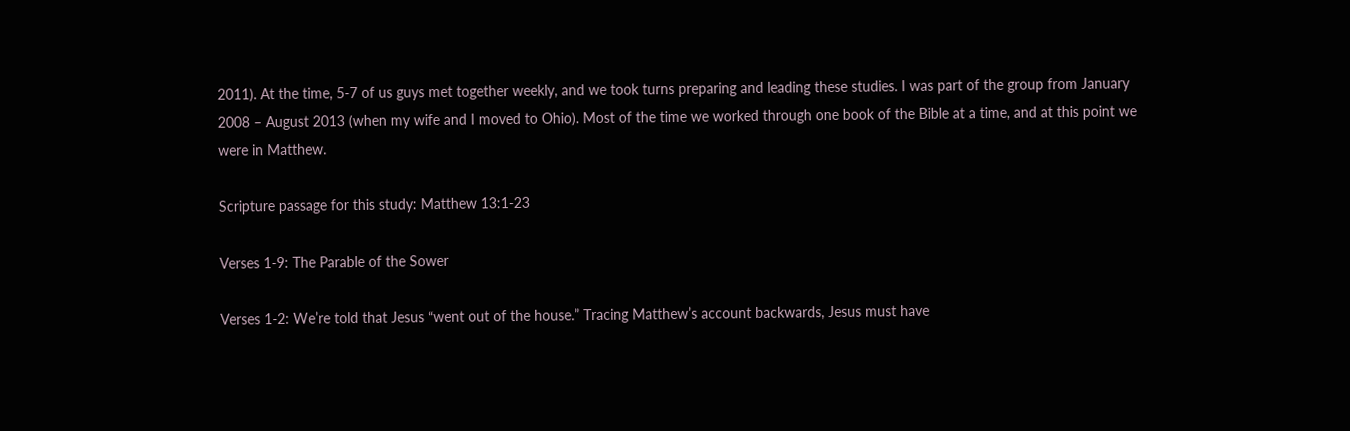2011). At the time, 5-7 of us guys met together weekly, and we took turns preparing and leading these studies. I was part of the group from January 2008 – August 2013 (when my wife and I moved to Ohio). Most of the time we worked through one book of the Bible at a time, and at this point we were in Matthew.

Scripture passage for this study: Matthew 13:1-23

Verses 1-9: The Parable of the Sower

Verses 1-2: We’re told that Jesus “went out of the house.” Tracing Matthew’s account backwards, Jesus must have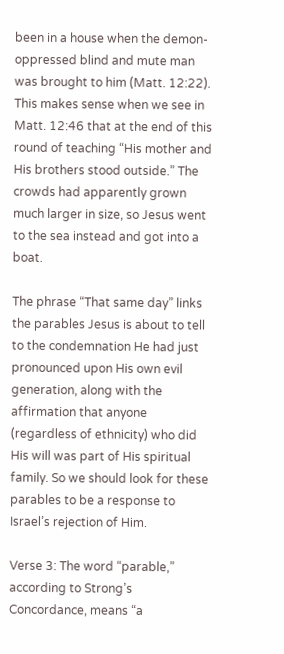been in a house when the demon-oppressed blind and mute man was brought to him (Matt. 12:22). This makes sense when we see in Matt. 12:46 that at the end of this round of teaching “His mother and His brothers stood outside.” The crowds had apparently grown much larger in size, so Jesus went to the sea instead and got into a boat.

The phrase “That same day” links the parables Jesus is about to tell to the condemnation He had just pronounced upon His own evil generation, along with the affirmation that anyone (regardless of ethnicity) who did His will was part of His spiritual family. So we should look for these parables to be a response to Israel’s rejection of Him.

Verse 3: The word “parable,” according to Strong’s Concordance, means “a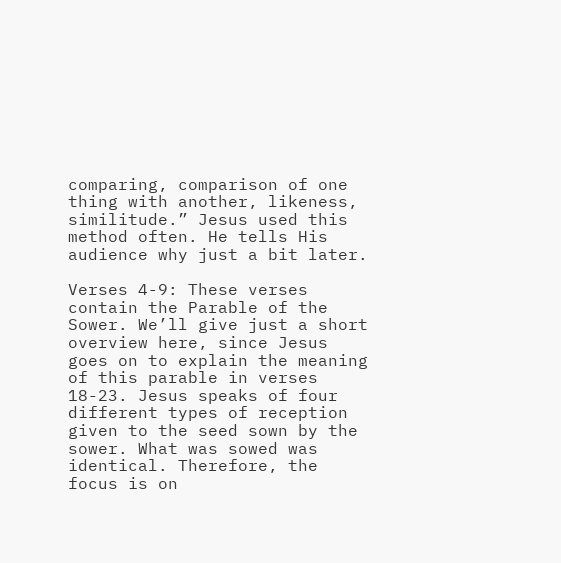comparing, comparison of one thing with another, likeness, similitude.” Jesus used this method often. He tells His audience why just a bit later.

Verses 4-9: These verses contain the Parable of the Sower. We’ll give just a short overview here, since Jesus goes on to explain the meaning of this parable in verses 18-23. Jesus speaks of four different types of reception given to the seed sown by the sower. What was sowed was identical. Therefore, the focus is on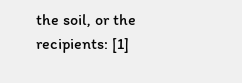the soil, or the recipients: [1]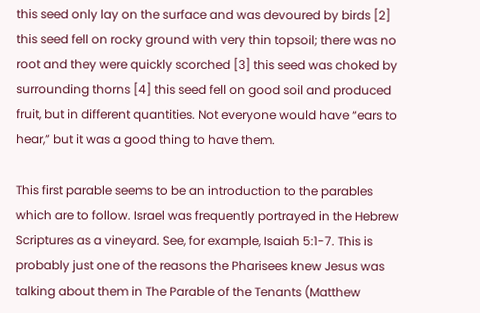this seed only lay on the surface and was devoured by birds [2] this seed fell on rocky ground with very thin topsoil; there was no root and they were quickly scorched [3] this seed was choked by surrounding thorns [4] this seed fell on good soil and produced fruit, but in different quantities. Not everyone would have “ears to hear,” but it was a good thing to have them.

This first parable seems to be an introduction to the parables which are to follow. Israel was frequently portrayed in the Hebrew Scriptures as a vineyard. See, for example, Isaiah 5:1-7. This is probably just one of the reasons the Pharisees knew Jesus was talking about them in The Parable of the Tenants (Matthew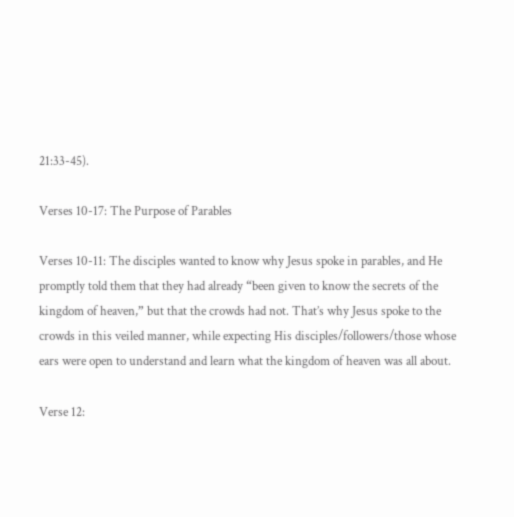21:33-45).

Verses 10-17: The Purpose of Parables

Verses 10-11: The disciples wanted to know why Jesus spoke in parables, and He promptly told them that they had already “been given to know the secrets of the kingdom of heaven,” but that the crowds had not. That’s why Jesus spoke to the crowds in this veiled manner, while expecting His disciples/followers/those whose ears were open to understand and learn what the kingdom of heaven was all about.

Verse 12: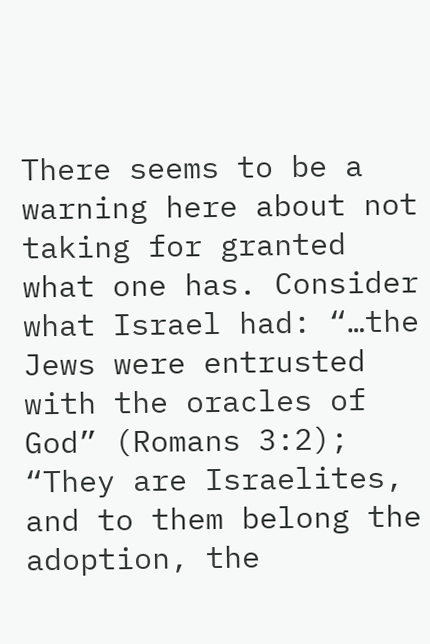There seems to be a warning here about not taking for granted what one has. Consider what Israel had: “…the Jews were entrusted with the oracles of God” (Romans 3:2); “They are Israelites, and to them belong the adoption, the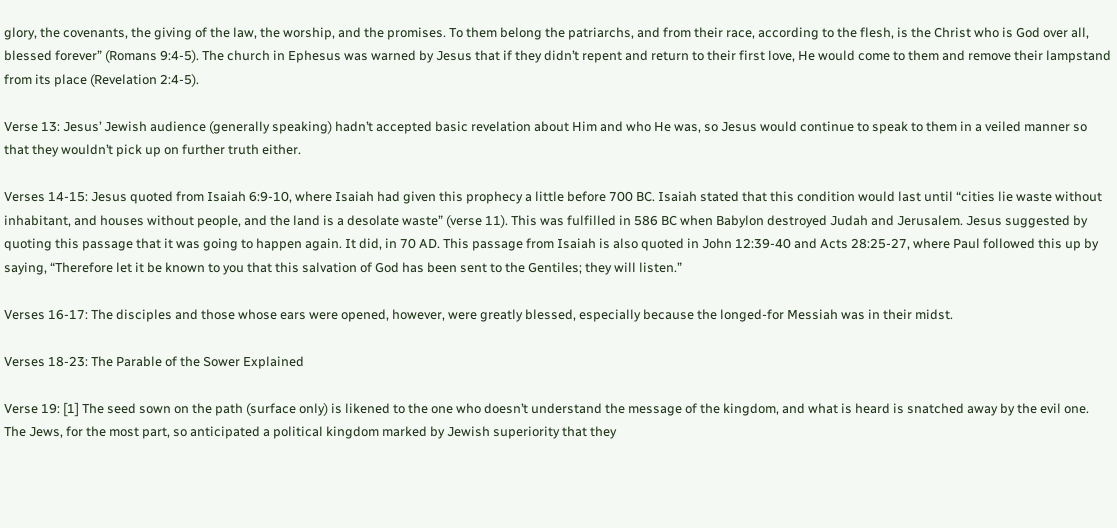glory, the covenants, the giving of the law, the worship, and the promises. To them belong the patriarchs, and from their race, according to the flesh, is the Christ who is God over all, blessed forever” (Romans 9:4-5). The church in Ephesus was warned by Jesus that if they didn’t repent and return to their first love, He would come to them and remove their lampstand from its place (Revelation 2:4-5).

Verse 13: Jesus’ Jewish audience (generally speaking) hadn’t accepted basic revelation about Him and who He was, so Jesus would continue to speak to them in a veiled manner so that they wouldn’t pick up on further truth either.

Verses 14-15: Jesus quoted from Isaiah 6:9-10, where Isaiah had given this prophecy a little before 700 BC. Isaiah stated that this condition would last until “cities lie waste without inhabitant, and houses without people, and the land is a desolate waste” (verse 11). This was fulfilled in 586 BC when Babylon destroyed Judah and Jerusalem. Jesus suggested by quoting this passage that it was going to happen again. It did, in 70 AD. This passage from Isaiah is also quoted in John 12:39-40 and Acts 28:25-27, where Paul followed this up by saying, “Therefore let it be known to you that this salvation of God has been sent to the Gentiles; they will listen.”

Verses 16-17: The disciples and those whose ears were opened, however, were greatly blessed, especially because the longed-for Messiah was in their midst.

Verses 18-23: The Parable of the Sower Explained

Verse 19: [1] The seed sown on the path (surface only) is likened to the one who doesn’t understand the message of the kingdom, and what is heard is snatched away by the evil one. The Jews, for the most part, so anticipated a political kingdom marked by Jewish superiority that they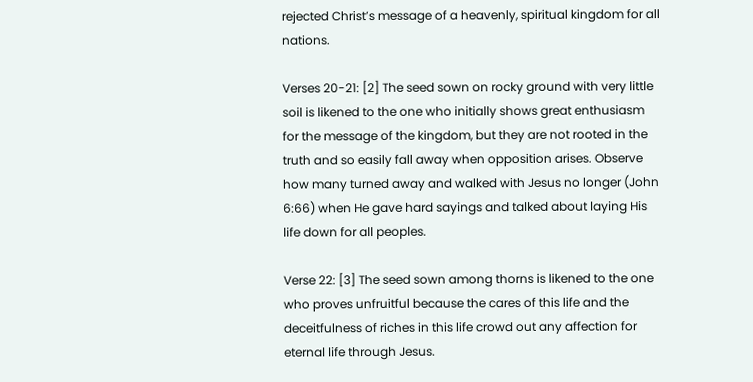rejected Christ’s message of a heavenly, spiritual kingdom for all nations.

Verses 20-21: [2] The seed sown on rocky ground with very little soil is likened to the one who initially shows great enthusiasm for the message of the kingdom, but they are not rooted in the truth and so easily fall away when opposition arises. Observe how many turned away and walked with Jesus no longer (John 6:66) when He gave hard sayings and talked about laying His life down for all peoples.

Verse 22: [3] The seed sown among thorns is likened to the one who proves unfruitful because the cares of this life and the deceitfulness of riches in this life crowd out any affection for eternal life through Jesus.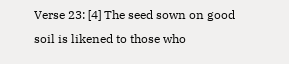Verse 23: [4] The seed sown on good soil is likened to those who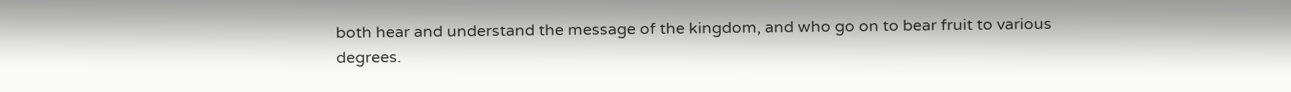both hear and understand the message of the kingdom, and who go on to bear fruit to various degrees.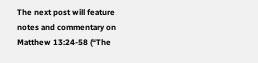The next post will feature notes and commentary on Matthew 13:24-58 (“The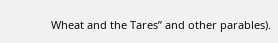Wheat and the Tares” and other parables).